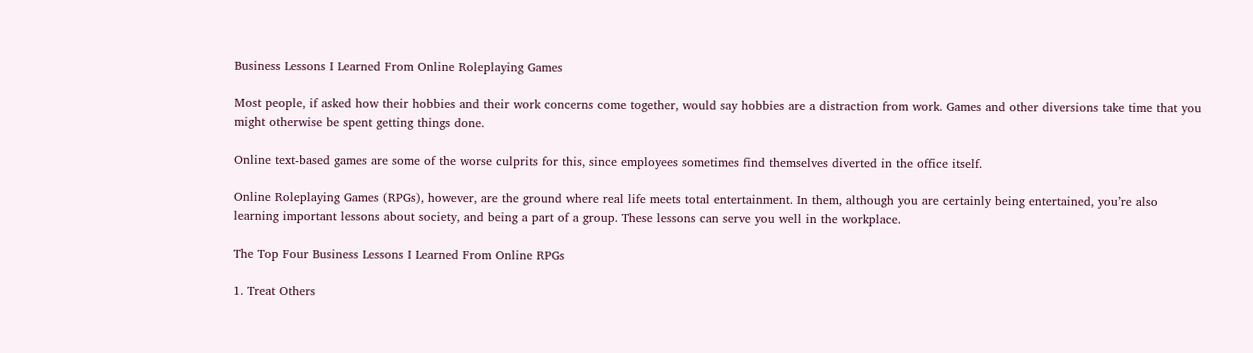Business Lessons I Learned From Online Roleplaying Games

Most people, if asked how their hobbies and their work concerns come together, would say hobbies are a distraction from work. Games and other diversions take time that you might otherwise be spent getting things done.

Online text-based games are some of the worse culprits for this, since employees sometimes find themselves diverted in the office itself.

Online Roleplaying Games (RPGs), however, are the ground where real life meets total entertainment. In them, although you are certainly being entertained, you’re also learning important lessons about society, and being a part of a group. These lessons can serve you well in the workplace.

The Top Four Business Lessons I Learned From Online RPGs

1. Treat Others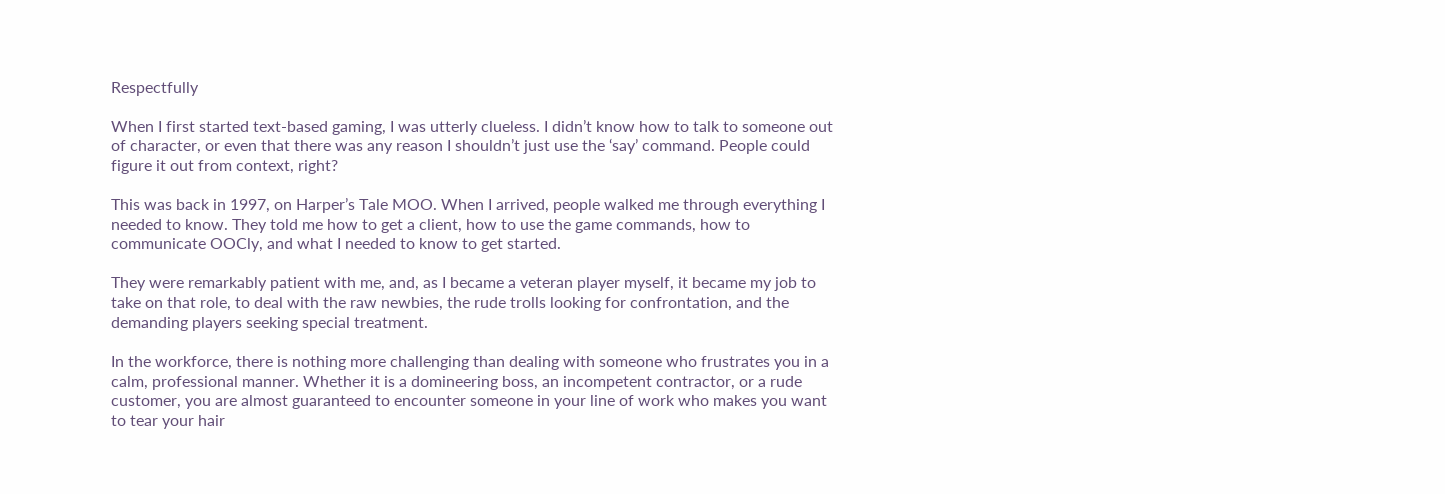Respectfully

When I first started text-based gaming, I was utterly clueless. I didn’t know how to talk to someone out of character, or even that there was any reason I shouldn’t just use the ‘say’ command. People could figure it out from context, right?

This was back in 1997, on Harper’s Tale MOO. When I arrived, people walked me through everything I needed to know. They told me how to get a client, how to use the game commands, how to communicate OOCly, and what I needed to know to get started.

They were remarkably patient with me, and, as I became a veteran player myself, it became my job to take on that role, to deal with the raw newbies, the rude trolls looking for confrontation, and the demanding players seeking special treatment.

In the workforce, there is nothing more challenging than dealing with someone who frustrates you in a calm, professional manner. Whether it is a domineering boss, an incompetent contractor, or a rude customer, you are almost guaranteed to encounter someone in your line of work who makes you want to tear your hair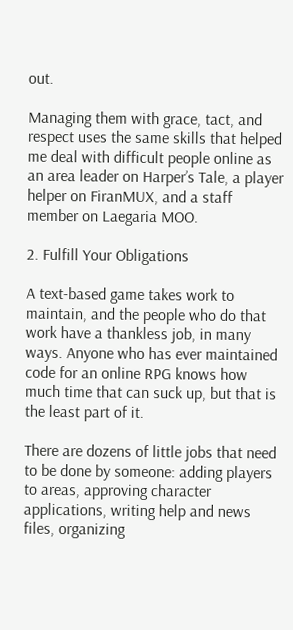out.

Managing them with grace, tact, and respect uses the same skills that helped me deal with difficult people online as an area leader on Harper’s Tale, a player helper on FiranMUX, and a staff member on Laegaria MOO.

2. Fulfill Your Obligations

A text-based game takes work to maintain, and the people who do that work have a thankless job, in many ways. Anyone who has ever maintained code for an online RPG knows how much time that can suck up, but that is the least part of it.

There are dozens of little jobs that need to be done by someone: adding players to areas, approving character applications, writing help and news files, organizing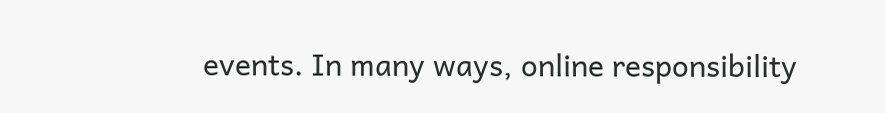events. In many ways, online responsibility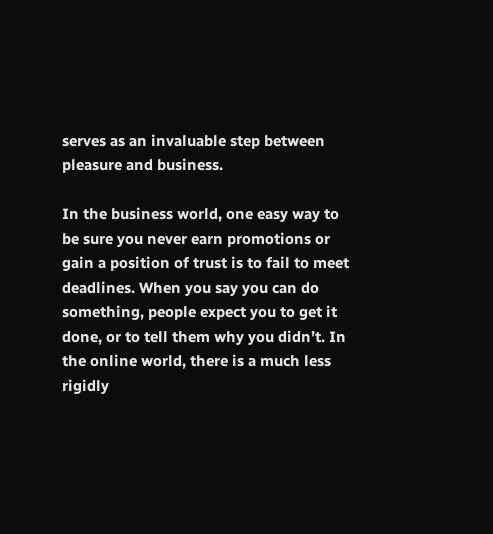serves as an invaluable step between pleasure and business.

In the business world, one easy way to be sure you never earn promotions or gain a position of trust is to fail to meet deadlines. When you say you can do something, people expect you to get it done, or to tell them why you didn’t. In the online world, there is a much less rigidly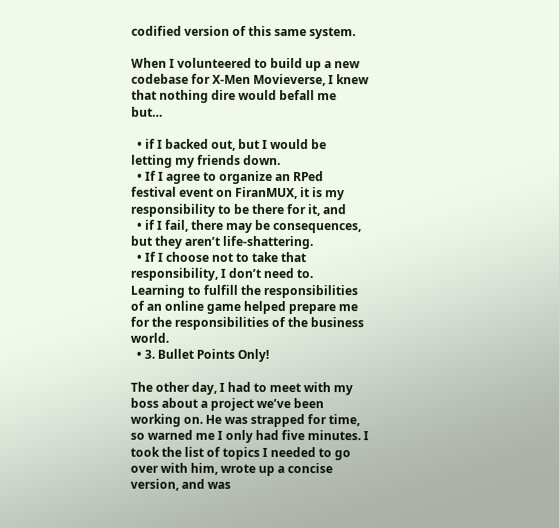codified version of this same system.

When I volunteered to build up a new codebase for X-Men Movieverse, I knew that nothing dire would befall me but…

  • if I backed out, but I would be letting my friends down.
  • If I agree to organize an RPed festival event on FiranMUX, it is my responsibility to be there for it, and
  • if I fail, there may be consequences, but they aren’t life-shattering.
  • If I choose not to take that responsibility, I don’t need to. Learning to fulfill the responsibilities of an online game helped prepare me for the responsibilities of the business world.
  • 3. Bullet Points Only!

The other day, I had to meet with my boss about a project we’ve been working on. He was strapped for time, so warned me I only had five minutes. I took the list of topics I needed to go over with him, wrote up a concise version, and was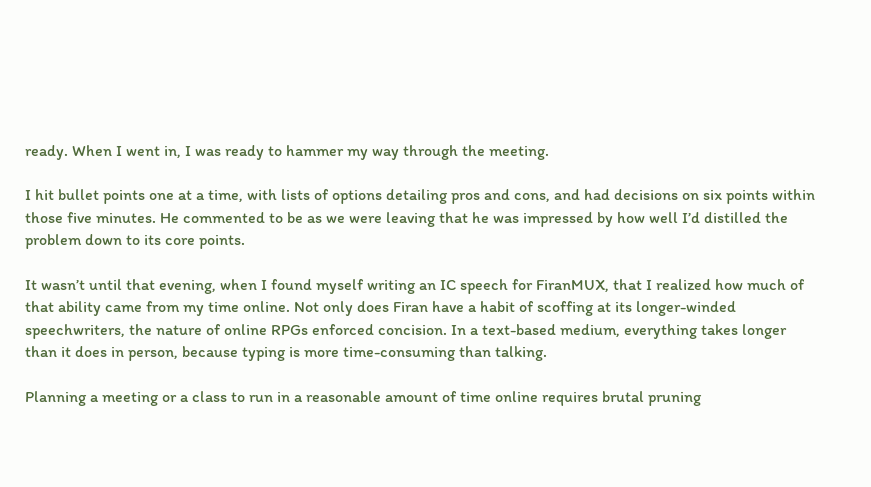ready. When I went in, I was ready to hammer my way through the meeting.

I hit bullet points one at a time, with lists of options detailing pros and cons, and had decisions on six points within those five minutes. He commented to be as we were leaving that he was impressed by how well I’d distilled the problem down to its core points.

It wasn’t until that evening, when I found myself writing an IC speech for FiranMUX, that I realized how much of that ability came from my time online. Not only does Firan have a habit of scoffing at its longer-winded speechwriters, the nature of online RPGs enforced concision. In a text-based medium, everything takes longer than it does in person, because typing is more time-consuming than talking.

Planning a meeting or a class to run in a reasonable amount of time online requires brutal pruning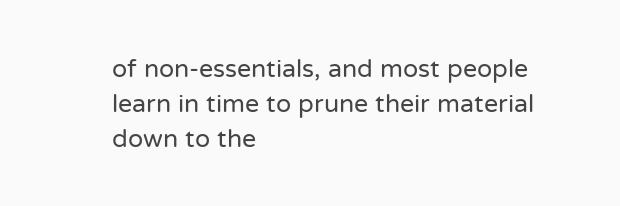of non-essentials, and most people learn in time to prune their material down to the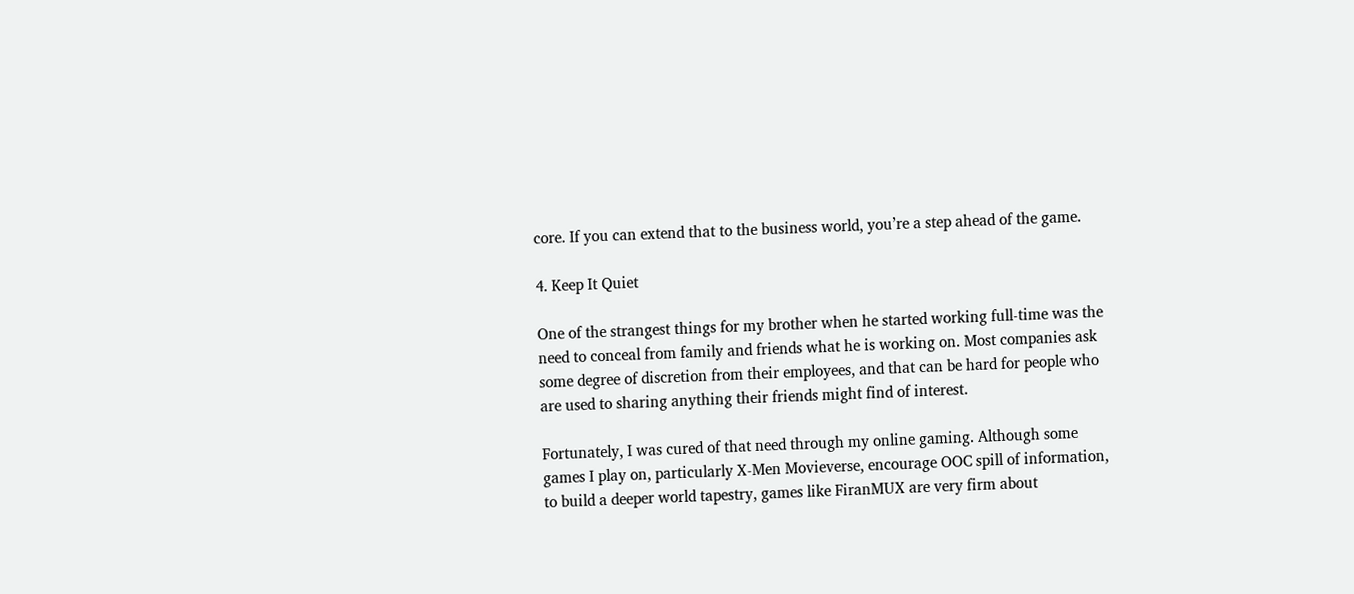core. If you can extend that to the business world, you’re a step ahead of the game.

4. Keep It Quiet

One of the strangest things for my brother when he started working full-time was the need to conceal from family and friends what he is working on. Most companies ask some degree of discretion from their employees, and that can be hard for people who are used to sharing anything their friends might find of interest.

Fortunately, I was cured of that need through my online gaming. Although some games I play on, particularly X-Men Movieverse, encourage OOC spill of information, to build a deeper world tapestry, games like FiranMUX are very firm about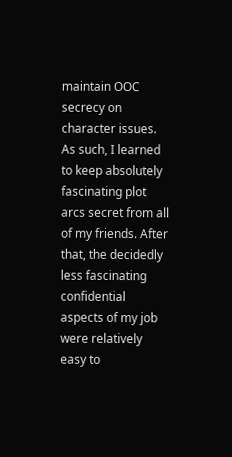maintain OOC secrecy on character issues. As such, I learned to keep absolutely fascinating plot arcs secret from all of my friends. After that, the decidedly less fascinating confidential aspects of my job were relatively easy to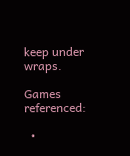keep under wraps.

Games referenced:

  •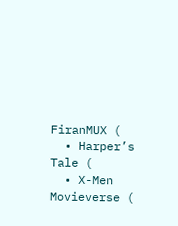FiranMUX (
  • Harper’s Tale (
  • X-Men Movieverse (